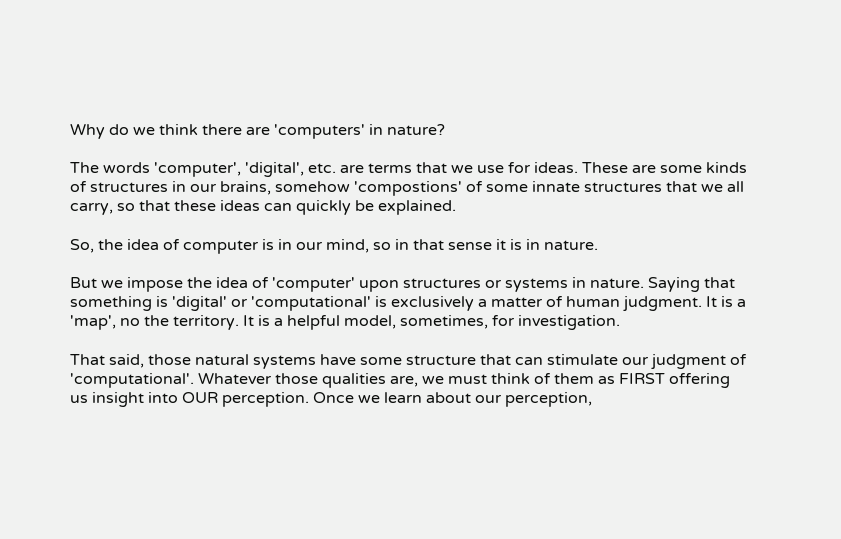Why do we think there are 'computers' in nature?

The words 'computer', 'digital', etc. are terms that we use for ideas. These are some kinds of structures in our brains, somehow 'compostions' of some innate structures that we all carry, so that these ideas can quickly be explained.

So, the idea of computer is in our mind, so in that sense it is in nature.

But we impose the idea of 'computer' upon structures or systems in nature. Saying that something is 'digital' or 'computational' is exclusively a matter of human judgment. It is a 'map', no the territory. It is a helpful model, sometimes, for investigation.

That said, those natural systems have some structure that can stimulate our judgment of 'computational'. Whatever those qualities are, we must think of them as FIRST offering us insight into OUR perception. Once we learn about our perception,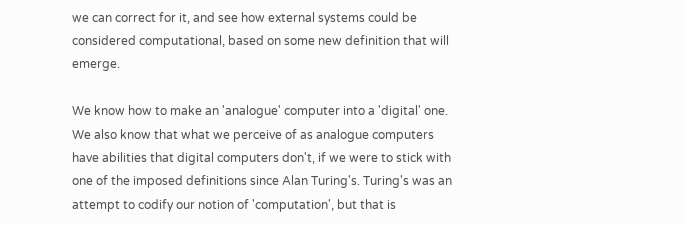we can correct for it, and see how external systems could be considered computational, based on some new definition that will emerge.

We know how to make an 'analogue' computer into a 'digital' one. We also know that what we perceive of as analogue computers have abilities that digital computers don't, if we were to stick with one of the imposed definitions since Alan Turing's. Turing's was an attempt to codify our notion of 'computation', but that is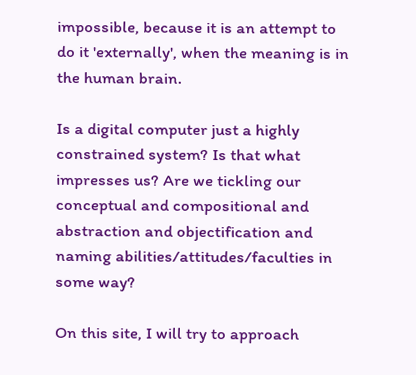impossible, because it is an attempt to do it 'externally', when the meaning is in the human brain.

Is a digital computer just a highly constrained system? Is that what impresses us? Are we tickling our conceptual and compositional and abstraction and objectification and naming abilities/attitudes/faculties in some way?

On this site, I will try to approach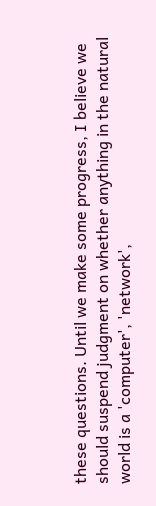these questions. Until we make some progress, I believe we should suspend judgment on whether anything in the natural world is a 'computer', 'network',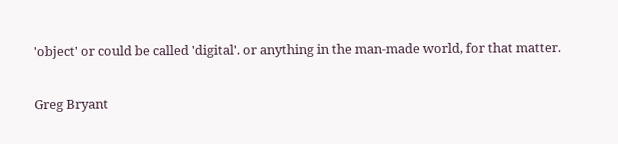'object' or could be called 'digital'. or anything in the man-made world, for that matter.

Greg Bryant